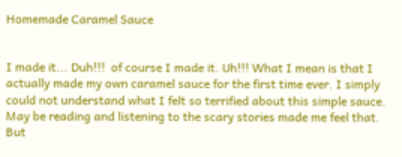Homemade Caramel Sauce


I made it... Duh!!!  of course I made it. Uh!!! What I mean is that I actually made my own caramel sauce for the first time ever. I simply could not understand what I felt so terrified about this simple sauce. May be reading and listening to the scary stories made me feel that. But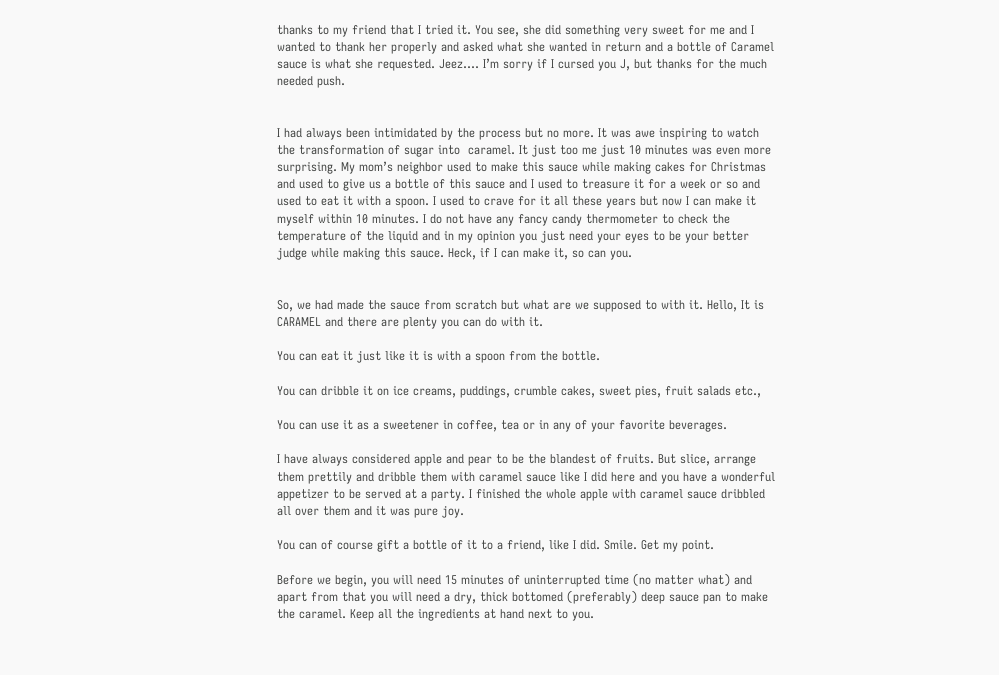thanks to my friend that I tried it. You see, she did something very sweet for me and I wanted to thank her properly and asked what she wanted in return and a bottle of Caramel sauce is what she requested. Jeez.... I’m sorry if I cursed you J, but thanks for the much needed push.


I had always been intimidated by the process but no more. It was awe inspiring to watch the transformation of sugar into  caramel. It just too me just 10 minutes was even more surprising. My mom’s neighbor used to make this sauce while making cakes for Christmas and used to give us a bottle of this sauce and I used to treasure it for a week or so and used to eat it with a spoon. I used to crave for it all these years but now I can make it myself within 10 minutes. I do not have any fancy candy thermometer to check the temperature of the liquid and in my opinion you just need your eyes to be your better judge while making this sauce. Heck, if I can make it, so can you.


So, we had made the sauce from scratch but what are we supposed to with it. Hello, It is CARAMEL and there are plenty you can do with it.

You can eat it just like it is with a spoon from the bottle.

You can dribble it on ice creams, puddings, crumble cakes, sweet pies, fruit salads etc.,

You can use it as a sweetener in coffee, tea or in any of your favorite beverages.

I have always considered apple and pear to be the blandest of fruits. But slice, arrange them prettily and dribble them with caramel sauce like I did here and you have a wonderful appetizer to be served at a party. I finished the whole apple with caramel sauce dribbled all over them and it was pure joy.

You can of course gift a bottle of it to a friend, like I did. Smile. Get my point.

Before we begin, you will need 15 minutes of uninterrupted time (no matter what) and apart from that you will need a dry, thick bottomed (preferably) deep sauce pan to make the caramel. Keep all the ingredients at hand next to you.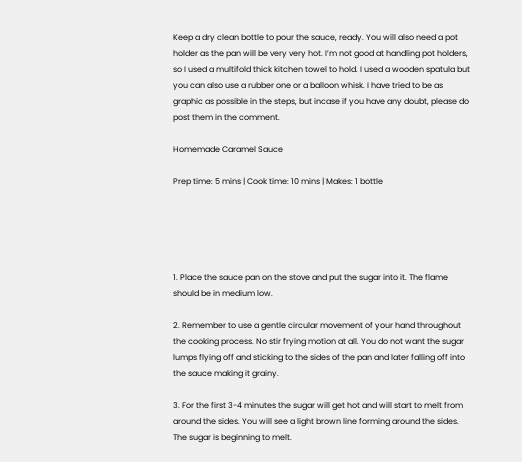Keep a dry clean bottle to pour the sauce, ready. You will also need a pot holder as the pan will be very very hot. I’m not good at handling pot holders, so I used a multifold thick kitchen towel to hold. I used a wooden spatula but you can also use a rubber one or a balloon whisk. I have tried to be as graphic as possible in the steps, but incase if you have any doubt, please do post them in the comment.

Homemade Caramel Sauce

Prep time: 5 mins | Cook time: 10 mins | Makes: 1 bottle





1. Place the sauce pan on the stove and put the sugar into it. The flame should be in medium low.

2. Remember to use a gentle circular movement of your hand throughout the cooking process. No stir frying motion at all. You do not want the sugar lumps flying off and sticking to the sides of the pan and later falling off into the sauce making it grainy.

3. For the first 3-4 minutes the sugar will get hot and will start to melt from around the sides. You will see a light brown line forming around the sides. The sugar is beginning to melt.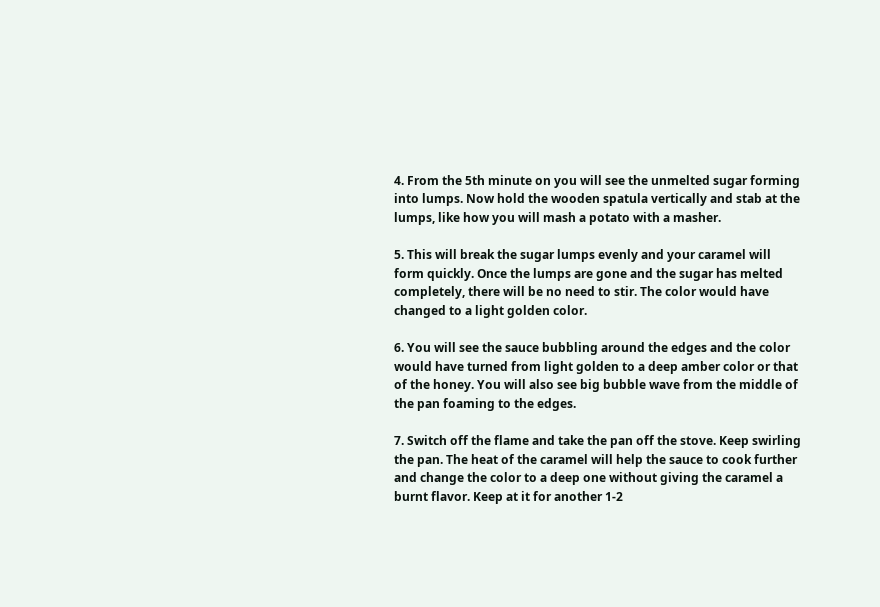4. From the 5th minute on you will see the unmelted sugar forming into lumps. Now hold the wooden spatula vertically and stab at the lumps, like how you will mash a potato with a masher.

5. This will break the sugar lumps evenly and your caramel will form quickly. Once the lumps are gone and the sugar has melted completely, there will be no need to stir. The color would have changed to a light golden color.

6. You will see the sauce bubbling around the edges and the color would have turned from light golden to a deep amber color or that of the honey. You will also see big bubble wave from the middle of the pan foaming to the edges.

7. Switch off the flame and take the pan off the stove. Keep swirling the pan. The heat of the caramel will help the sauce to cook further and change the color to a deep one without giving the caramel a burnt flavor. Keep at it for another 1-2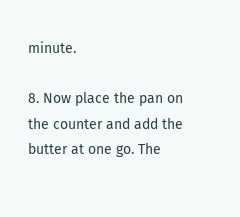minute.

8. Now place the pan on the counter and add the butter at one go. The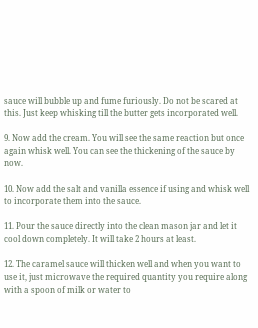sauce will bubble up and fume furiously. Do not be scared at this. Just keep whisking till the butter gets incorporated well.

9. Now add the cream. You will see the same reaction but once again whisk well. You can see the thickening of the sauce by now.

10. Now add the salt and vanilla essence if using and whisk well to incorporate them into the sauce.

11. Pour the sauce directly into the clean mason jar and let it cool down completely. It will take 2 hours at least.

12. The caramel sauce will thicken well and when you want to use it, just microwave the required quantity you require along with a spoon of milk or water to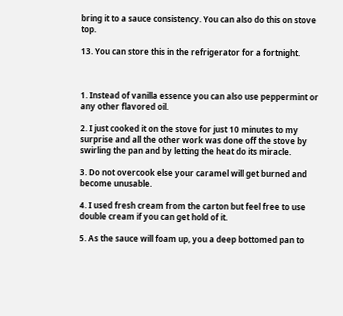bring it to a sauce consistency. You can also do this on stove top.

13. You can store this in the refrigerator for a fortnight.



1. Instead of vanilla essence you can also use peppermint or any other flavored oil.

2. I just cooked it on the stove for just 10 minutes to my surprise and all the other work was done off the stove by swirling the pan and by letting the heat do its miracle.

3. Do not overcook else your caramel will get burned and become unusable.

4. I used fresh cream from the carton but feel free to use double cream if you can get hold of it.

5. As the sauce will foam up, you a deep bottomed pan to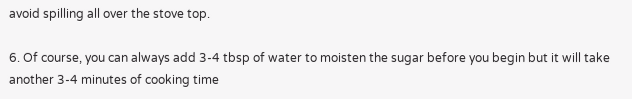avoid spilling all over the stove top.

6. Of course, you can always add 3-4 tbsp of water to moisten the sugar before you begin but it will take another 3-4 minutes of cooking time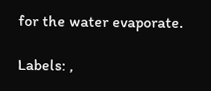for the water evaporate.

Labels: ,